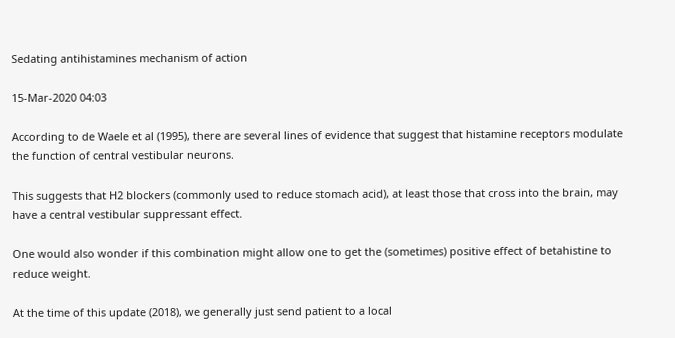Sedating antihistamines mechanism of action

15-Mar-2020 04:03

According to de Waele et al (1995), there are several lines of evidence that suggest that histamine receptors modulate the function of central vestibular neurons.

This suggests that H2 blockers (commonly used to reduce stomach acid), at least those that cross into the brain, may have a central vestibular suppressant effect.

One would also wonder if this combination might allow one to get the (sometimes) positive effect of betahistine to reduce weight.

At the time of this update (2018), we generally just send patient to a local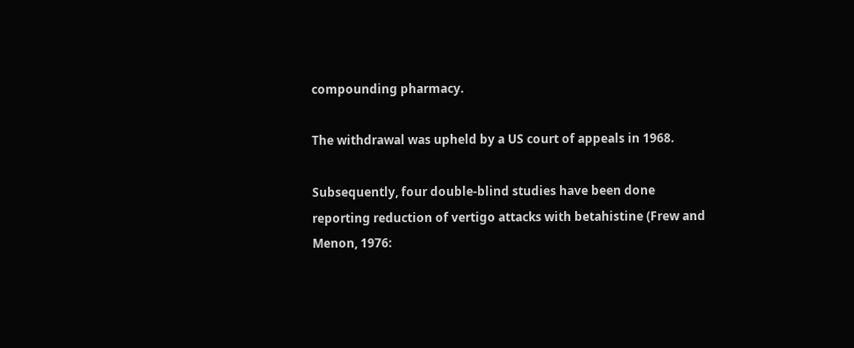compounding pharmacy.

The withdrawal was upheld by a US court of appeals in 1968.

Subsequently, four double-blind studies have been done reporting reduction of vertigo attacks with betahistine (Frew and Menon, 1976: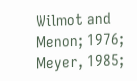Wilmot and Menon; 1976; Meyer, 1985;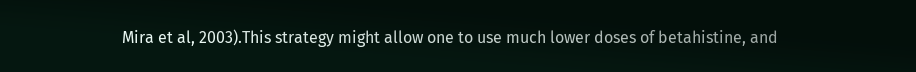Mira et al, 2003).This strategy might allow one to use much lower doses of betahistine, and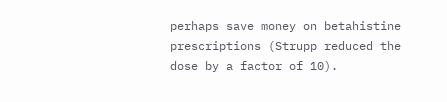perhaps save money on betahistine prescriptions (Strupp reduced the dose by a factor of 10).